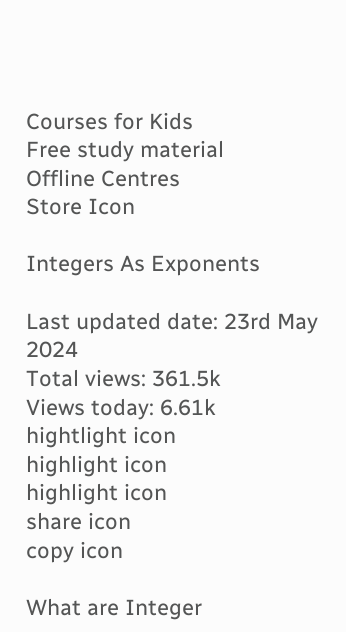Courses for Kids
Free study material
Offline Centres
Store Icon

Integers As Exponents

Last updated date: 23rd May 2024
Total views: 361.5k
Views today: 6.61k
hightlight icon
highlight icon
highlight icon
share icon
copy icon

What are Integer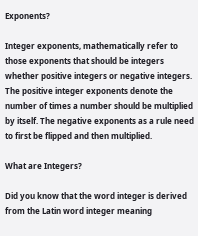Exponents?

Integer exponents, mathematically refer to those exponents that should be integers whether positive integers or negative integers. The positive integer exponents denote the number of times a number should be multiplied by itself. The negative exponents as a rule need to first be flipped and then multiplied.

What are Integers?

Did you know that the word integer is derived from the Latin word integer meaning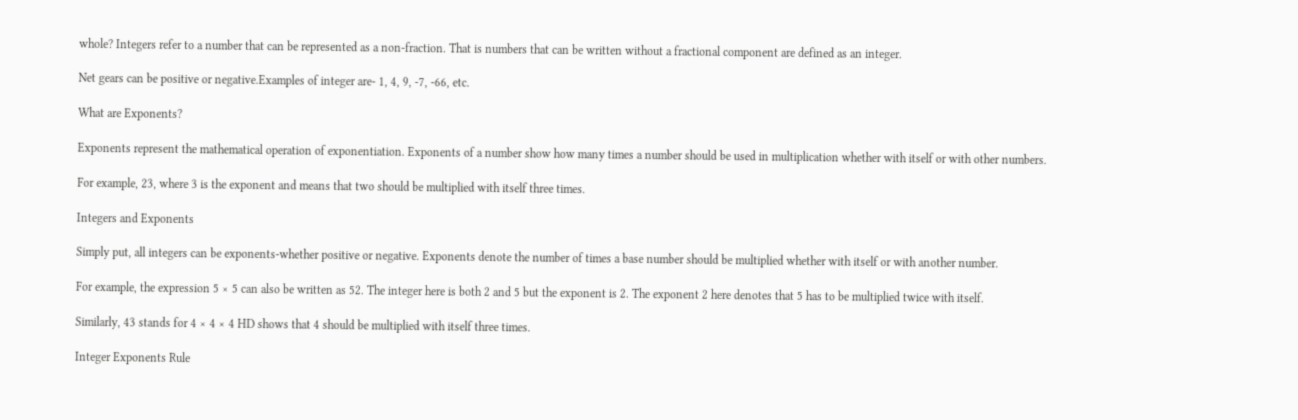whole? Integers refer to a number that can be represented as a non-fraction. That is numbers that can be written without a fractional component are defined as an integer.

Net gears can be positive or negative.Examples of integer are- 1, 4, 9, -7, -66, etc.

What are Exponents?

Exponents represent the mathematical operation of exponentiation. Exponents of a number show how many times a number should be used in multiplication whether with itself or with other numbers.

For example, 23, where 3 is the exponent and means that two should be multiplied with itself three times.

Integers and Exponents

Simply put, all integers can be exponents-whether positive or negative. Exponents denote the number of times a base number should be multiplied whether with itself or with another number.

For example, the expression 5 × 5 can also be written as 52. The integer here is both 2 and 5 but the exponent is 2. The exponent 2 here denotes that 5 has to be multiplied twice with itself.

Similarly, 43 stands for 4 × 4 × 4 HD shows that 4 should be multiplied with itself three times.

Integer Exponents Rule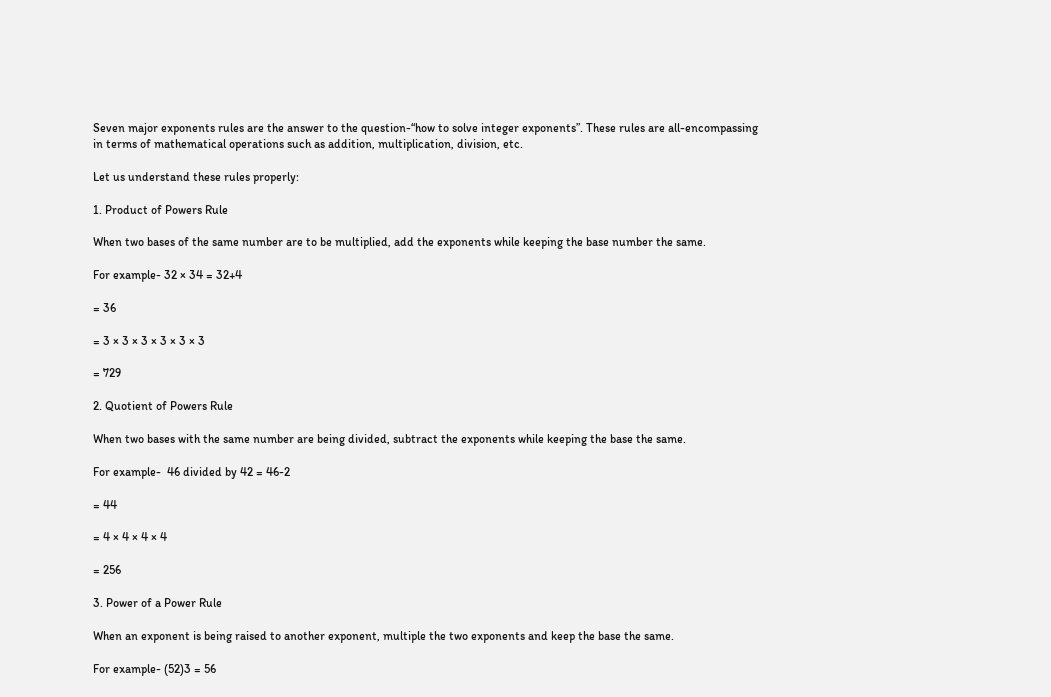Seven major exponents rules are the answer to the question-“how to solve integer exponents”. These rules are all-encompassing in terms of mathematical operations such as addition, multiplication, division, etc.

Let us understand these rules properly:

1. Product of Powers Rule

When two bases of the same number are to be multiplied, add the exponents while keeping the base number the same.

For example- 32 × 34 = 32+4

= 36

= 3 × 3 × 3 × 3 × 3 × 3

= 729

2. Quotient of Powers Rule

When two bases with the same number are being divided, subtract the exponents while keeping the base the same.

For example-  46 divided by 42 = 46-2

= 44

= 4 × 4 × 4 × 4

= 256

3. Power of a Power Rule

When an exponent is being raised to another exponent, multiple the two exponents and keep the base the same.

For example- (52)3 = 56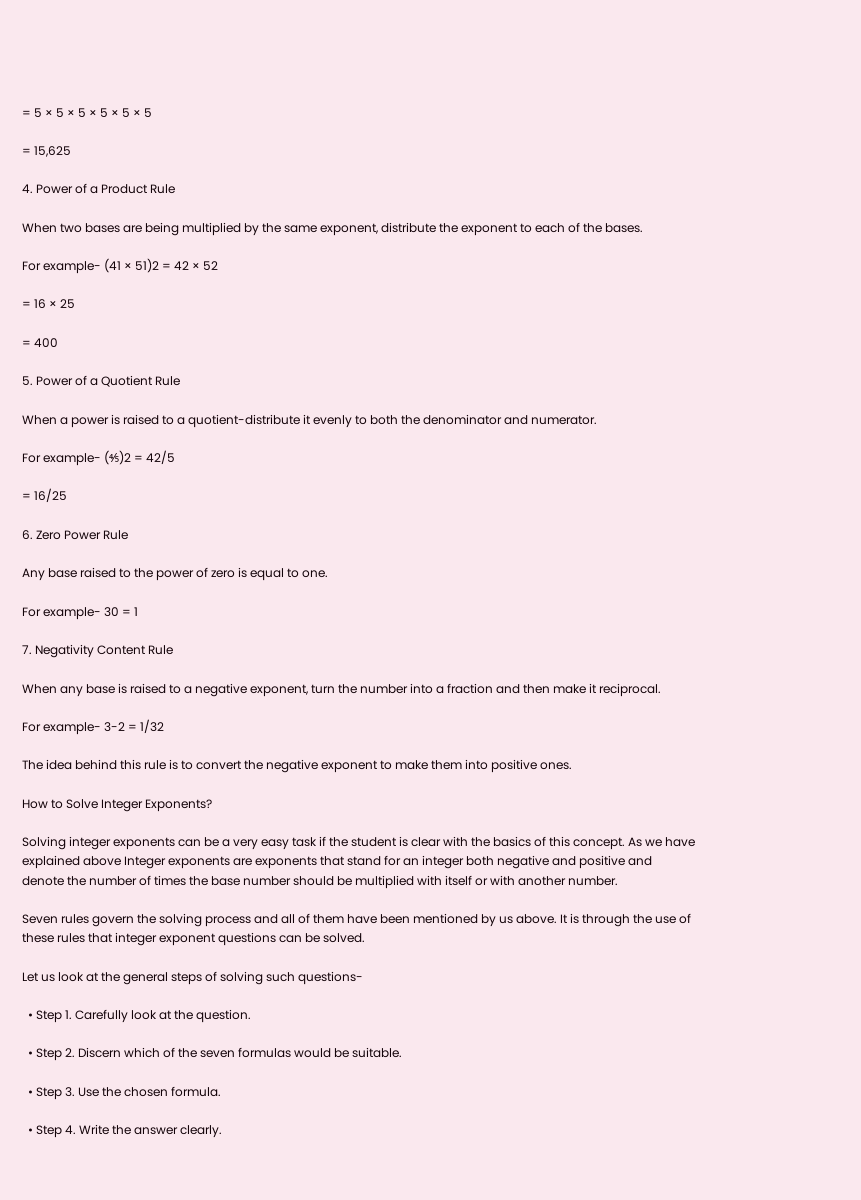= 5 × 5 × 5 × 5 × 5 × 5

= 15,625

4. Power of a Product Rule

When two bases are being multiplied by the same exponent, distribute the exponent to each of the bases.

For example- (41 × 51)2 = 42 × 52

= 16 × 25

= 400

5. Power of a Quotient Rule

When a power is raised to a quotient-distribute it evenly to both the denominator and numerator.

For example- (⅘)2 = 42/5

= 16/25

6. Zero Power Rule

Any base raised to the power of zero is equal to one.

For example- 30 = 1

7. Negativity Content Rule

When any base is raised to a negative exponent, turn the number into a fraction and then make it reciprocal.

For example- 3-2 = 1/32

The idea behind this rule is to convert the negative exponent to make them into positive ones.

How to Solve Integer Exponents?

Solving integer exponents can be a very easy task if the student is clear with the basics of this concept. As we have explained above Integer exponents are exponents that stand for an integer both negative and positive and denote the number of times the base number should be multiplied with itself or with another number.

Seven rules govern the solving process and all of them have been mentioned by us above. It is through the use of these rules that integer exponent questions can be solved.

Let us look at the general steps of solving such questions-

  • Step 1. Carefully look at the question.

  • Step 2. Discern which of the seven formulas would be suitable.

  • Step 3. Use the chosen formula.

  • Step 4. Write the answer clearly.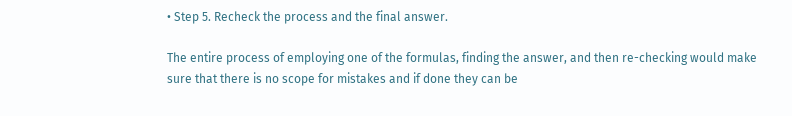• Step 5. Recheck the process and the final answer.

The entire process of employing one of the formulas, finding the answer, and then re-checking would make sure that there is no scope for mistakes and if done they can be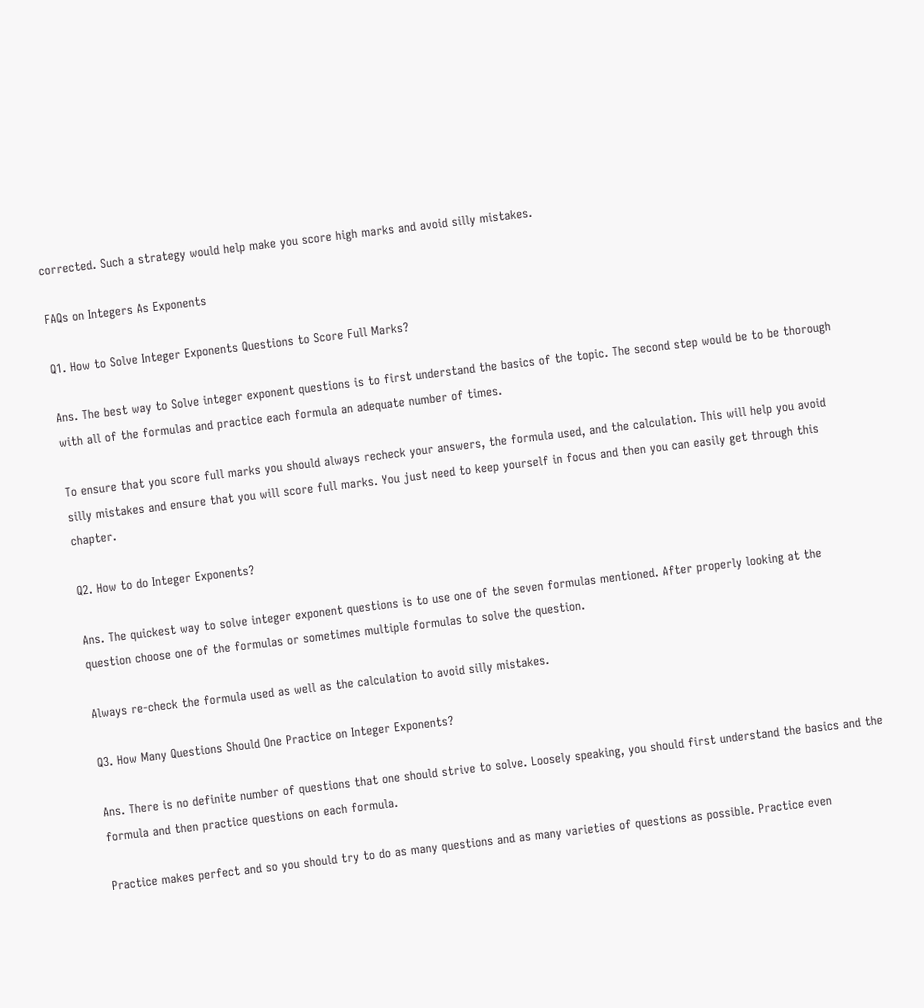corrected. Such a strategy would help make you score high marks and avoid silly mistakes.

FAQs on Integers As Exponents

Q1. How to Solve Integer Exponents Questions to Score Full Marks?

Ans. The best way to Solve integer exponent questions is to first understand the basics of the topic. The second step would be to be thorough with all of the formulas and practice each formula an adequate number of times.

To ensure that you score full marks you should always recheck your answers, the formula used, and the calculation. This will help you avoid silly mistakes and ensure that you will score full marks. You just need to keep yourself in focus and then you can easily get through this chapter.

Q2. How to do Integer Exponents?

Ans. The quickest way to solve integer exponent questions is to use one of the seven formulas mentioned. After properly looking at the question choose one of the formulas or sometimes multiple formulas to solve the question.

Always re-check the formula used as well as the calculation to avoid silly mistakes.

Q3. How Many Questions Should One Practice on Integer Exponents?

Ans. There is no definite number of questions that one should strive to solve. Loosely speaking, you should first understand the basics and the formula and then practice questions on each formula.

Practice makes perfect and so you should try to do as many questions and as many varieties of questions as possible. Practice even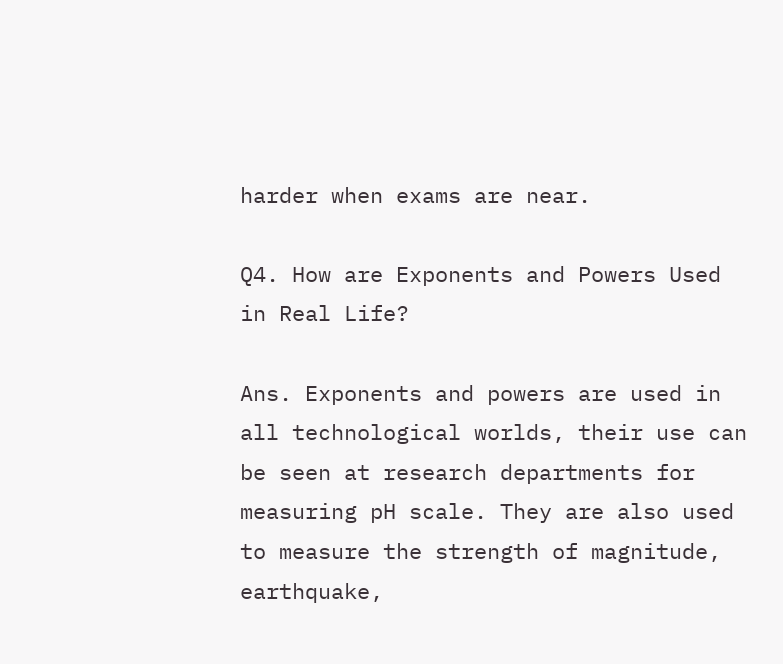harder when exams are near.

Q4. How are Exponents and Powers Used in Real Life?

Ans. Exponents and powers are used in all technological worlds, their use can be seen at research departments for measuring pH scale. They are also used to measure the strength of magnitude, earthquake,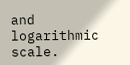and logarithmic scale.